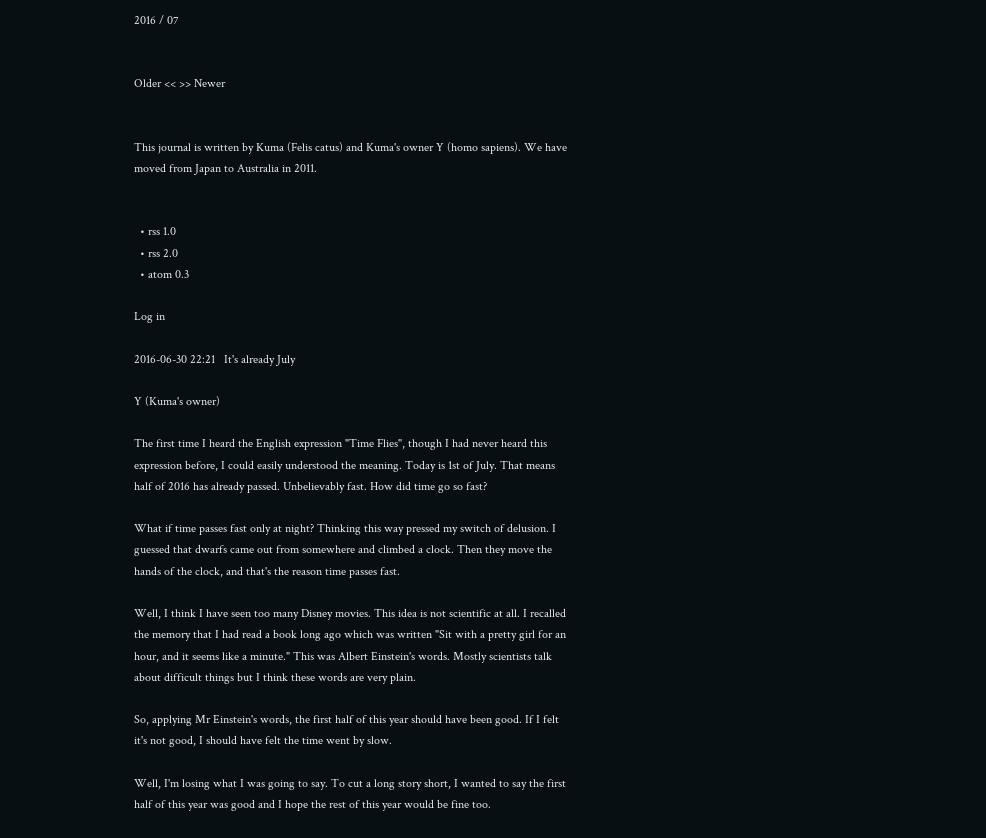2016 / 07


Older << >> Newer


This journal is written by Kuma (Felis catus) and Kuma's owner Y (homo sapiens). We have moved from Japan to Australia in 2011.


  • rss 1.0
  • rss 2.0
  • atom 0.3

Log in

2016-06-30 22:21   It's already July

Y (Kuma's owner)

The first time I heard the English expression "Time Flies", though I had never heard this expression before, I could easily understood the meaning. Today is 1st of July. That means half of 2016 has already passed. Unbelievably fast. How did time go so fast?

What if time passes fast only at night? Thinking this way pressed my switch of delusion. I guessed that dwarfs came out from somewhere and climbed a clock. Then they move the hands of the clock, and that's the reason time passes fast.

Well, I think I have seen too many Disney movies. This idea is not scientific at all. I recalled the memory that I had read a book long ago which was written "Sit with a pretty girl for an hour, and it seems like a minute." This was Albert Einstein's words. Mostly scientists talk about difficult things but I think these words are very plain.

So, applying Mr Einstein's words, the first half of this year should have been good. If I felt it's not good, I should have felt the time went by slow.

Well, I'm losing what I was going to say. To cut a long story short, I wanted to say the first half of this year was good and I hope the rest of this year would be fine too.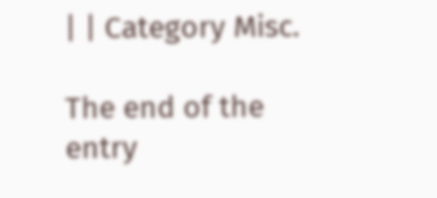| | Category Misc.

The end of the entry